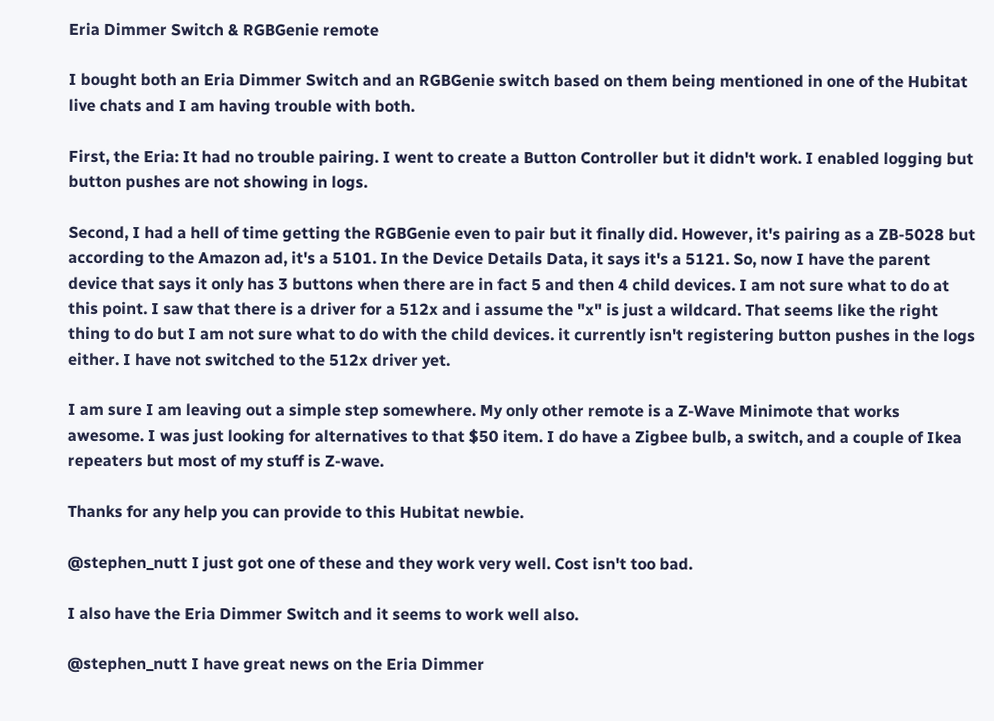Eria Dimmer Switch & RGBGenie remote

I bought both an Eria Dimmer Switch and an RGBGenie switch based on them being mentioned in one of the Hubitat live chats and I am having trouble with both.

First, the Eria: It had no trouble pairing. I went to create a Button Controller but it didn't work. I enabled logging but button pushes are not showing in logs.

Second, I had a hell of time getting the RGBGenie even to pair but it finally did. However, it's pairing as a ZB-5028 but according to the Amazon ad, it's a 5101. In the Device Details Data, it says it's a 5121. So, now I have the parent device that says it only has 3 buttons when there are in fact 5 and then 4 child devices. I am not sure what to do at this point. I saw that there is a driver for a 512x and i assume the "x" is just a wildcard. That seems like the right thing to do but I am not sure what to do with the child devices. it currently isn't registering button pushes in the logs either. I have not switched to the 512x driver yet.

I am sure I am leaving out a simple step somewhere. My only other remote is a Z-Wave Minimote that works awesome. I was just looking for alternatives to that $50 item. I do have a Zigbee bulb, a switch, and a couple of Ikea repeaters but most of my stuff is Z-wave.

Thanks for any help you can provide to this Hubitat newbie.

@stephen_nutt I just got one of these and they work very well. Cost isn't too bad.

I also have the Eria Dimmer Switch and it seems to work well also.

@stephen_nutt I have great news on the Eria Dimmer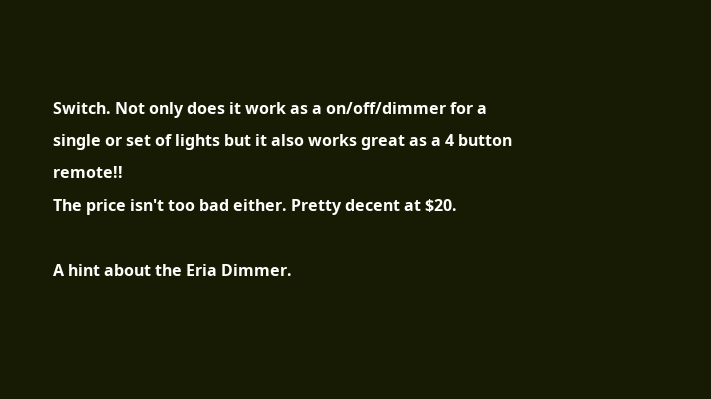Switch. Not only does it work as a on/off/dimmer for a single or set of lights but it also works great as a 4 button remote!!
The price isn't too bad either. Pretty decent at $20.

A hint about the Eria Dimmer.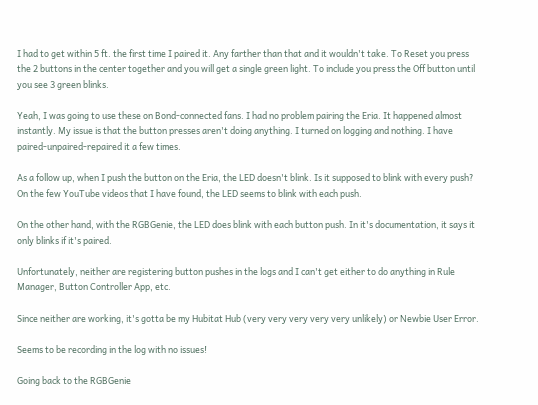I had to get within 5 ft. the first time I paired it. Any farther than that and it wouldn't take. To Reset you press the 2 buttons in the center together and you will get a single green light. To include you press the Off button until you see 3 green blinks.

Yeah, I was going to use these on Bond-connected fans. I had no problem pairing the Eria. It happened almost instantly. My issue is that the button presses aren't doing anything. I turned on logging and nothing. I have paired-unpaired-repaired it a few times.

As a follow up, when I push the button on the Eria, the LED doesn't blink. Is it supposed to blink with every push? On the few YouTube videos that I have found, the LED seems to blink with each push.

On the other hand, with the RGBGenie, the LED does blink with each button push. In it's documentation, it says it only blinks if it's paired.

Unfortunately, neither are registering button pushes in the logs and I can't get either to do anything in Rule Manager, Button Controller App, etc.

Since neither are working, it's gotta be my Hubitat Hub (very very very very very unlikely) or Newbie User Error.

Seems to be recording in the log with no issues!

Going back to the RGBGenie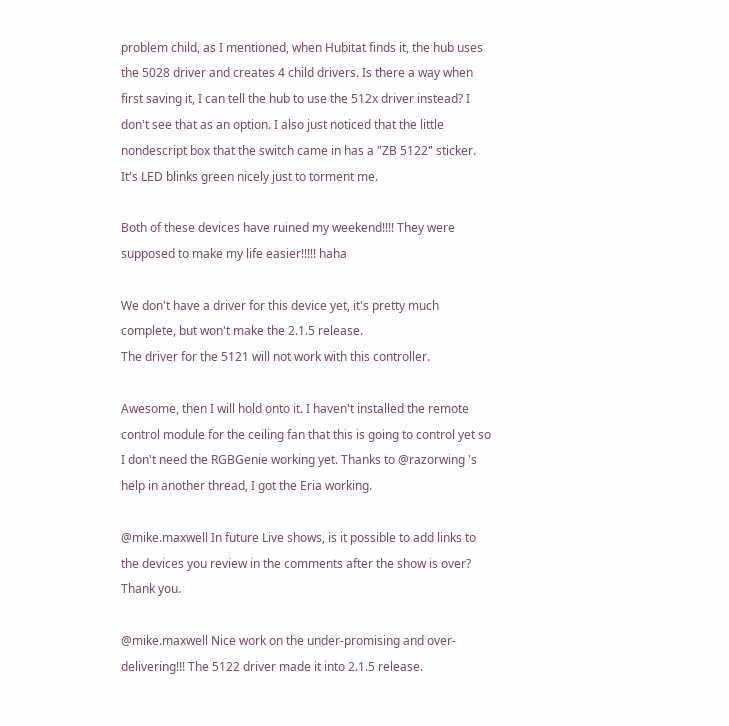problem child, as I mentioned, when Hubitat finds it, the hub uses the 5028 driver and creates 4 child drivers. Is there a way when first saving it, I can tell the hub to use the 512x driver instead? I don't see that as an option. I also just noticed that the little nondescript box that the switch came in has a "ZB 5122" sticker. It's LED blinks green nicely just to torment me.

Both of these devices have ruined my weekend!!!! They were supposed to make my life easier!!!!! haha

We don't have a driver for this device yet, it's pretty much complete, but won't make the 2.1.5 release.
The driver for the 5121 will not work with this controller.

Awesome, then I will hold onto it. I haven't installed the remote control module for the ceiling fan that this is going to control yet so I don't need the RGBGenie working yet. Thanks to @razorwing 's help in another thread, I got the Eria working.

@mike.maxwell In future Live shows, is it possible to add links to the devices you review in the comments after the show is over? Thank you.

@mike.maxwell Nice work on the under-promising and over-delivering!!! The 5122 driver made it into 2.1.5 release.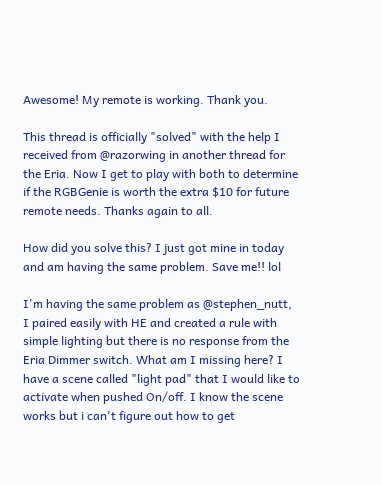Awesome! My remote is working. Thank you.

This thread is officially "solved" with the help I received from @razorwing in another thread for the Eria. Now I get to play with both to determine if the RGBGenie is worth the extra $10 for future remote needs. Thanks again to all.

How did you solve this? I just got mine in today and am having the same problem. Save me!! lol

I'm having the same problem as @stephen_nutt, I paired easily with HE and created a rule with simple lighting but there is no response from the Eria Dimmer switch. What am I missing here? I have a scene called "light pad" that I would like to activate when pushed On/off. I know the scene works but i can't figure out how to get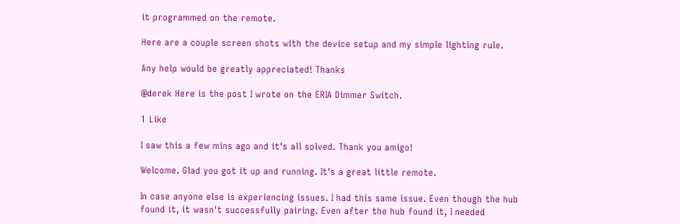it programmed on the remote.

Here are a couple screen shots with the device setup and my simple lighting rule.

Any help would be greatly appreciated! Thanks

@derek Here is the post I wrote on the ERIA Dimmer Switch.

1 Like

I saw this a few mins ago and it's all solved. Thank you amigo!

Welcome. Glad you got it up and running. It's a great little remote.

In case anyone else is experiencing issues. I had this same issue. Even though the hub found it, it wasn't successfully pairing. Even after the hub found it, I needed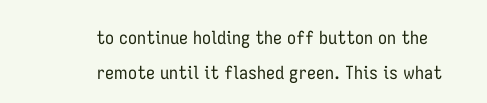to continue holding the off button on the remote until it flashed green. This is what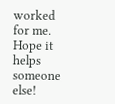worked for me. Hope it helps someone else!